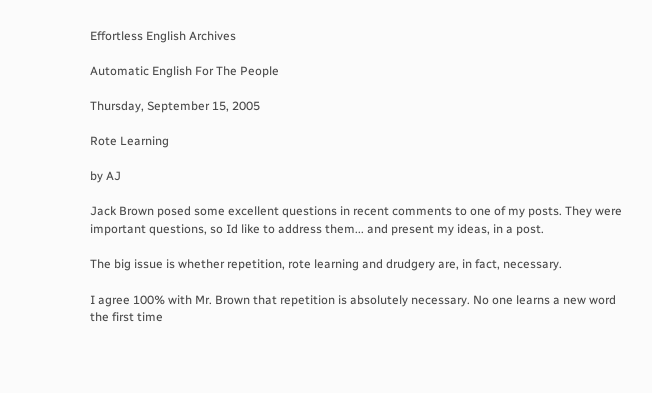Effortless English Archives

Automatic English For The People

Thursday, September 15, 2005

Rote Learning

by AJ

Jack Brown posed some excellent questions in recent comments to one of my posts. They were important questions, so Id like to address them... and present my ideas, in a post.

The big issue is whether repetition, rote learning and drudgery are, in fact, necessary.

I agree 100% with Mr. Brown that repetition is absolutely necessary. No one learns a new word the first time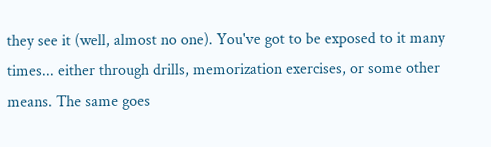they see it (well, almost no one). You've got to be exposed to it many times... either through drills, memorization exercises, or some other means. The same goes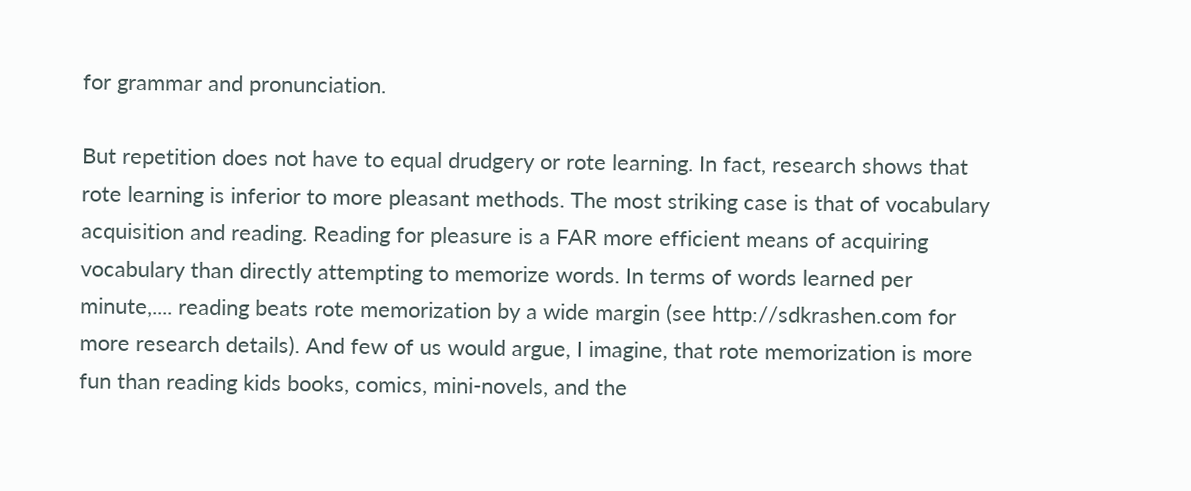for grammar and pronunciation.

But repetition does not have to equal drudgery or rote learning. In fact, research shows that rote learning is inferior to more pleasant methods. The most striking case is that of vocabulary acquisition and reading. Reading for pleasure is a FAR more efficient means of acquiring vocabulary than directly attempting to memorize words. In terms of words learned per minute,.... reading beats rote memorization by a wide margin (see http://sdkrashen.com for more research details). And few of us would argue, I imagine, that rote memorization is more fun than reading kids books, comics, mini-novels, and the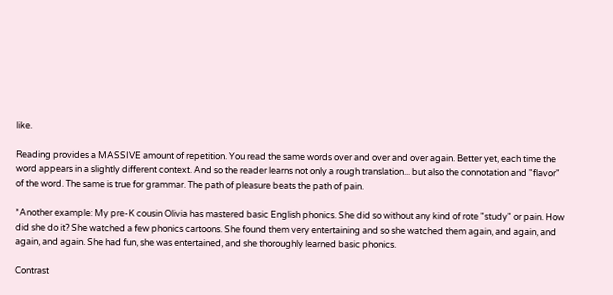like.

Reading provides a MASSIVE amount of repetition. You read the same words over and over and over again. Better yet, each time the word appears in a slightly different context. And so the reader learns not only a rough translation... but also the connotation and "flavor" of the word. The same is true for grammar. The path of pleasure beats the path of pain.

*Another example: My pre-K cousin Olivia has mastered basic English phonics. She did so without any kind of rote "study" or pain. How did she do it? She watched a few phonics cartoons. She found them very entertaining and so she watched them again, and again, and again, and again. She had fun, she was entertained, and she thoroughly learned basic phonics.

Contrast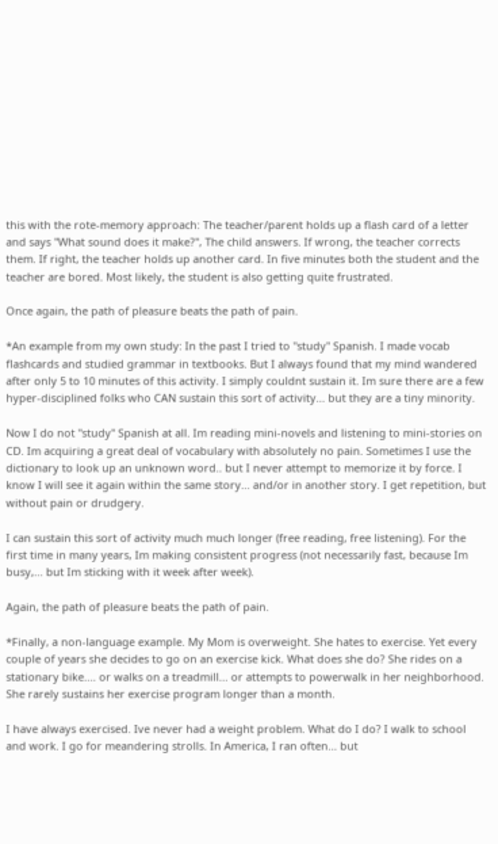this with the rote-memory approach: The teacher/parent holds up a flash card of a letter and says "What sound does it make?", The child answers. If wrong, the teacher corrects them. If right, the teacher holds up another card. In five minutes both the student and the teacher are bored. Most likely, the student is also getting quite frustrated.

Once again, the path of pleasure beats the path of pain.

*An example from my own study: In the past I tried to "study" Spanish. I made vocab flashcards and studied grammar in textbooks. But I always found that my mind wandered after only 5 to 10 minutes of this activity. I simply couldnt sustain it. Im sure there are a few hyper-disciplined folks who CAN sustain this sort of activity... but they are a tiny minority.

Now I do not "study" Spanish at all. Im reading mini-novels and listening to mini-stories on CD. Im acquiring a great deal of vocabulary with absolutely no pain. Sometimes I use the dictionary to look up an unknown word.. but I never attempt to memorize it by force. I know I will see it again within the same story... and/or in another story. I get repetition, but without pain or drudgery.

I can sustain this sort of activity much much longer (free reading, free listening). For the first time in many years, Im making consistent progress (not necessarily fast, because Im busy,... but Im sticking with it week after week).

Again, the path of pleasure beats the path of pain.

*Finally, a non-language example. My Mom is overweight. She hates to exercise. Yet every couple of years she decides to go on an exercise kick. What does she do? She rides on a stationary bike.... or walks on a treadmill... or attempts to powerwalk in her neighborhood. She rarely sustains her exercise program longer than a month.

I have always exercised. Ive never had a weight problem. What do I do? I walk to school and work. I go for meandering strolls. In America, I ran often... but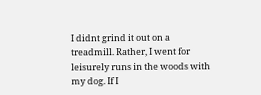I didnt grind it out on a treadmill. Rather, I went for leisurely runs in the woods with my dog. If I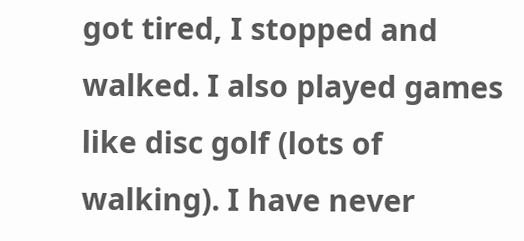got tired, I stopped and walked. I also played games like disc golf (lots of walking). I have never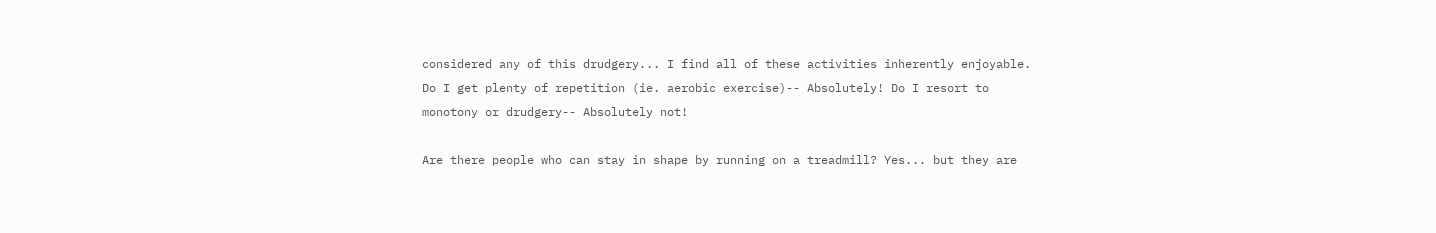considered any of this drudgery... I find all of these activities inherently enjoyable. Do I get plenty of repetition (ie. aerobic exercise)-- Absolutely! Do I resort to monotony or drudgery-- Absolutely not!

Are there people who can stay in shape by running on a treadmill? Yes... but they are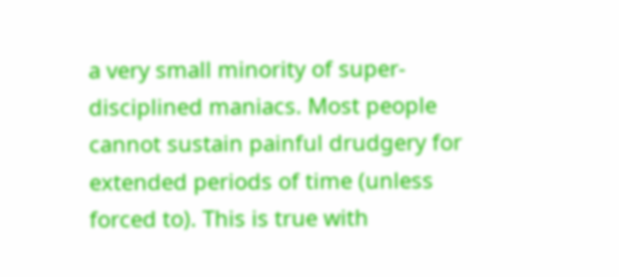a very small minority of super-disciplined maniacs. Most people cannot sustain painful drudgery for extended periods of time (unless forced to). This is true with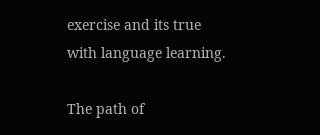exercise and its true with language learning.

The path of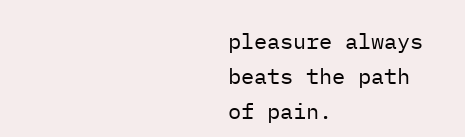pleasure always beats the path of pain.